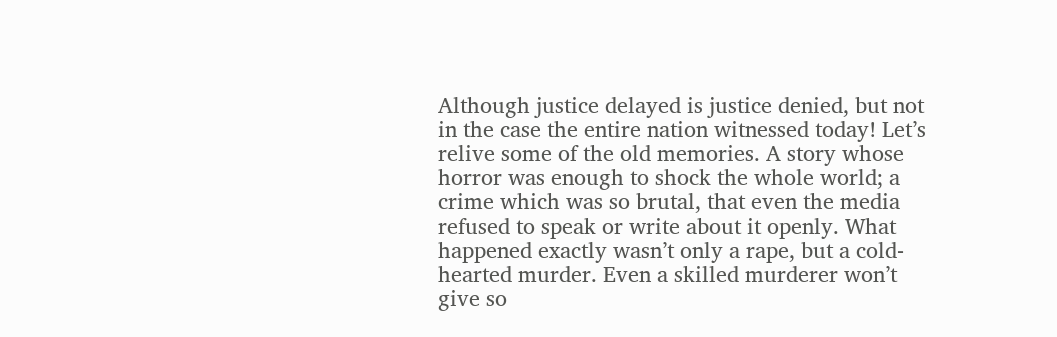Although justice delayed is justice denied, but not in the case the entire nation witnessed today! Let’s relive some of the old memories. A story whose horror was enough to shock the whole world; a crime which was so brutal, that even the media refused to speak or write about it openly. What happened exactly wasn’t only a rape, but a cold-hearted murder. Even a skilled murderer won’t give so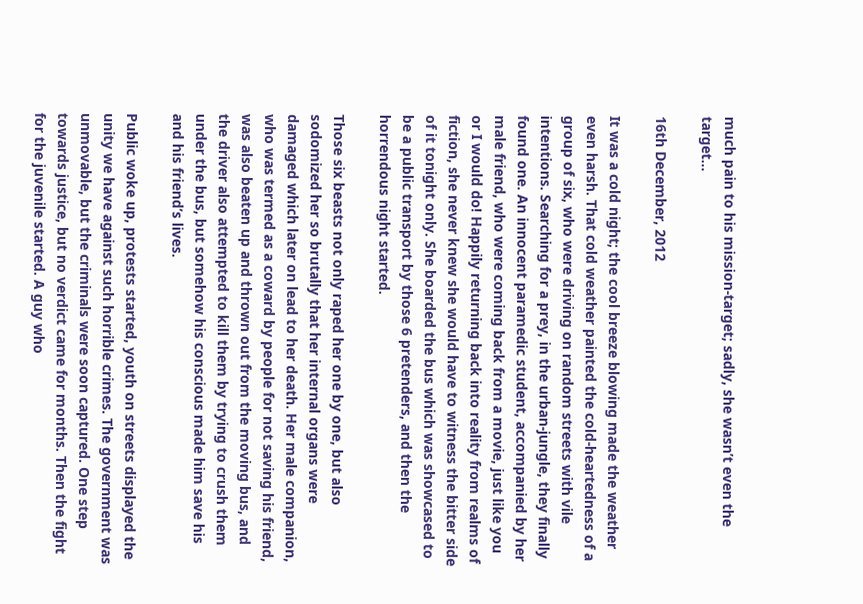much pain to his mission-target; sadly, she wasn’t even the target…

16th December, 2012

It was a cold night; the cool breeze blowing made the weather even harsh. That cold weather painted the cold-heartedness of a group of six, who were driving on random streets with vile intentions. Searching for a prey, in the urban-jungle, they finally found one. An innocent paramedic student, accompanied by her male friend, who were coming back from a movie, just like you or I would do! Happily returning back into reality from realms of fiction, she never knew she would have to witness the bitter side of it tonight only. She boarded the bus which was showcased to be a public transport by those 6 pretenders, and then the horrendous night started.

Those six beasts not only raped her one by one, but also sodomized her so brutally that her internal organs were damaged which later on lead to her death. Her male companion, who was termed as a coward by people for not saving his friend, was also beaten up and thrown out from the moving bus, and the driver also attempted to kill them by trying to crush them under the bus, but somehow his conscious made him save his and his friend’s lives.

Public woke up, protests started, youth on streets displayed the unity we have against such horrible crimes. The government was unmovable, but the criminals were soon captured. One step towards justice, but no verdict came for months. Then the fight for the juvenile started. A guy who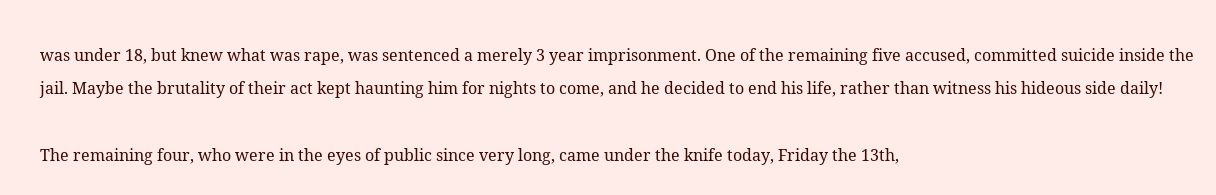was under 18, but knew what was rape, was sentenced a merely 3 year imprisonment. One of the remaining five accused, committed suicide inside the jail. Maybe the brutality of their act kept haunting him for nights to come, and he decided to end his life, rather than witness his hideous side daily!

The remaining four, who were in the eyes of public since very long, came under the knife today, Friday the 13th,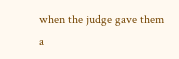when the judge gave them a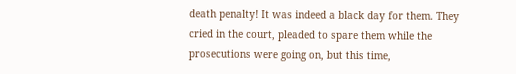death penalty! It was indeed a black day for them. They cried in the court, pleaded to spare them while the prosecutions were going on, but this time,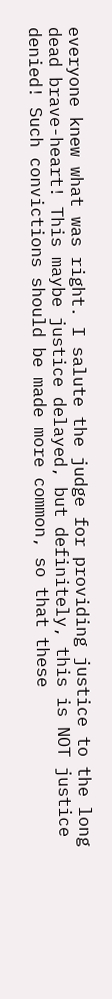everyone knew what was right. I salute the judge for providing justice to the long dead brave-heart! This maybe justice delayed, but definitely, this is NOT justice denied! Such convictions should be made more common, so that these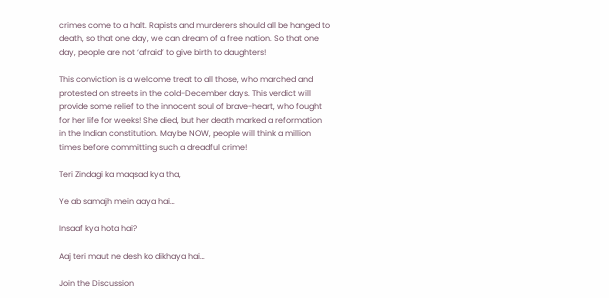crimes come to a halt. Rapists and murderers should all be hanged to death, so that one day, we can dream of a free nation. So that one day, people are not ‘afraid’ to give birth to daughters!

This conviction is a welcome treat to all those, who marched and protested on streets in the cold-December days. This verdict will provide some relief to the innocent soul of brave-heart, who fought for her life for weeks! She died, but her death marked a reformation in the Indian constitution. Maybe NOW, people will think a million times before committing such a dreadful crime!

Teri Zindagi ka maqsad kya tha,

Ye ab samajh mein aaya hai…

Insaaf kya hota hai?

Aaj teri maut ne desh ko dikhaya hai…

Join the Discussion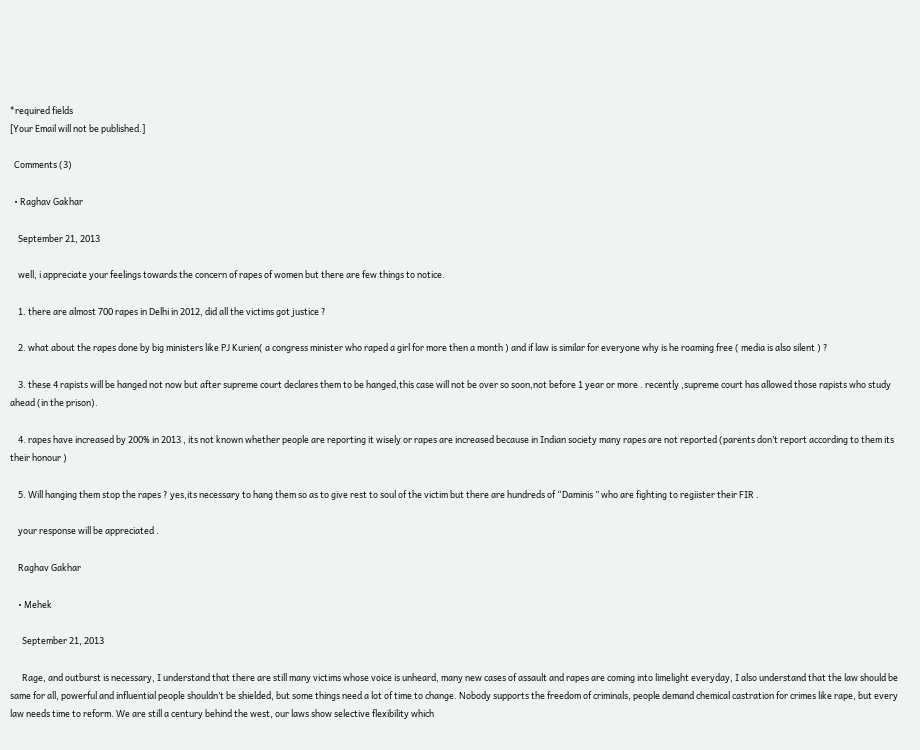*required fields
[Your Email will not be published.]

  Comments (3)

  • Raghav Gakhar

    September 21, 2013

    well, i appreciate your feelings towards the concern of rapes of women but there are few things to notice.

    1. there are almost 700 rapes in Delhi in 2012, did all the victims got justice ?

    2. what about the rapes done by big ministers like PJ Kurien( a congress minister who raped a girl for more then a month ) and if law is similar for everyone why is he roaming free ( media is also silent ) ?

    3. these 4 rapists will be hanged not now but after supreme court declares them to be hanged,this case will not be over so soon,not before 1 year or more . recently ,supreme court has allowed those rapists who study ahead (in the prison).

    4. rapes have increased by 200% in 2013 , its not known whether people are reporting it wisely or rapes are increased because in Indian society many rapes are not reported (parents don’t report according to them its their honour )

    5. Will hanging them stop the rapes ? yes,its necessary to hang them so as to give rest to soul of the victim but there are hundreds of “Daminis ” who are fighting to regiister their FIR .

    your response will be appreciated .

    Raghav Gakhar

    • Mehek

      September 21, 2013

      Rage, and outburst is necessary, I understand that there are still many victims whose voice is unheard, many new cases of assault and rapes are coming into limelight everyday, I also understand that the law should be same for all, powerful and influential people shouldn’t be shielded, but some things need a lot of time to change. Nobody supports the freedom of criminals, people demand chemical castration for crimes like rape, but every law needs time to reform. We are still a century behind the west, our laws show selective flexibility which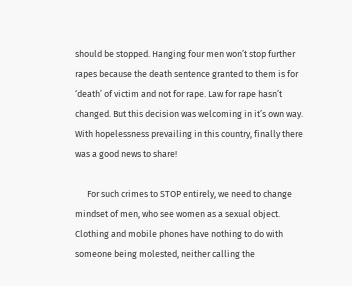should be stopped. Hanging four men won’t stop further rapes because the death sentence granted to them is for ‘death’ of victim and not for rape. Law for rape hasn’t changed. But this decision was welcoming in it’s own way. With hopelessness prevailing in this country, finally there was a good news to share!

      For such crimes to STOP entirely, we need to change mindset of men, who see women as a sexual object. Clothing and mobile phones have nothing to do with someone being molested, neither calling the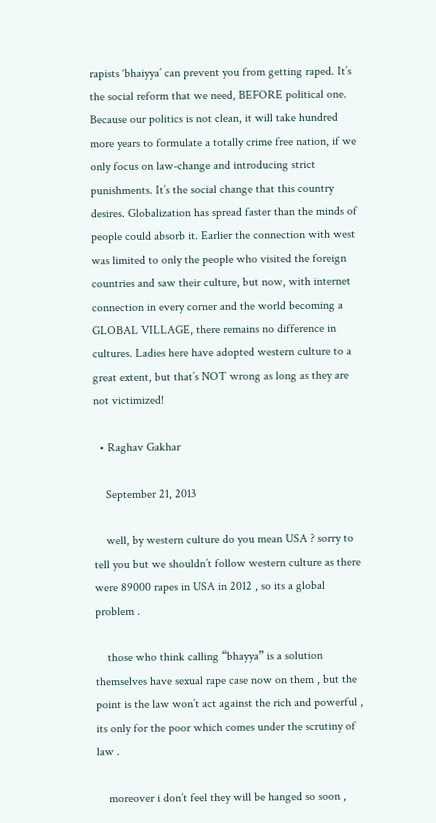rapists ‘bhaiyya’ can prevent you from getting raped. It’s the social reform that we need, BEFORE political one. Because our politics is not clean, it will take hundred more years to formulate a totally crime free nation, if we only focus on law-change and introducing strict punishments. It’s the social change that this country desires. Globalization has spread faster than the minds of people could absorb it. Earlier the connection with west was limited to only the people who visited the foreign countries and saw their culture, but now, with internet connection in every corner and the world becoming a GLOBAL VILLAGE, there remains no difference in cultures. Ladies here have adopted western culture to a great extent, but that’s NOT wrong as long as they are not victimized!

  • Raghav Gakhar

    September 21, 2013

    well, by western culture do you mean USA ? sorry to tell you but we shouldn’t follow western culture as there were 89000 rapes in USA in 2012 , so its a global problem .

    those who think calling “bhayya” is a solution themselves have sexual rape case now on them , but the point is the law won’t act against the rich and powerful , its only for the poor which comes under the scrutiny of law .

    moreover i don’t feel they will be hanged so soon ,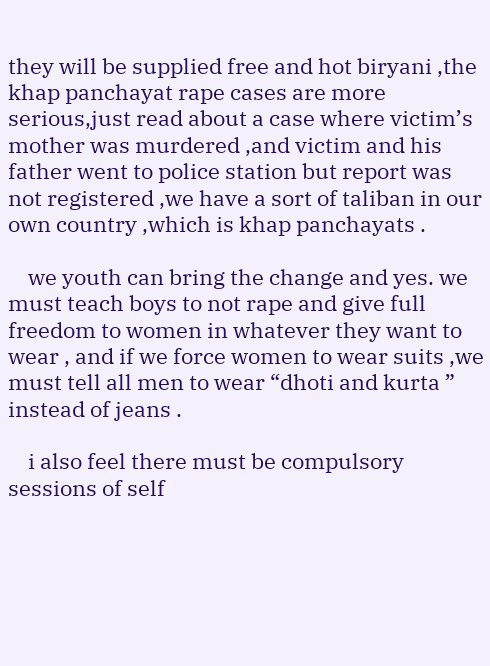they will be supplied free and hot biryani ,the khap panchayat rape cases are more serious,just read about a case where victim’s mother was murdered ,and victim and his father went to police station but report was not registered ,we have a sort of taliban in our own country ,which is khap panchayats .

    we youth can bring the change and yes. we must teach boys to not rape and give full freedom to women in whatever they want to wear , and if we force women to wear suits ,we must tell all men to wear “dhoti and kurta ” instead of jeans .

    i also feel there must be compulsory sessions of self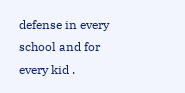defense in every school and for every kid .